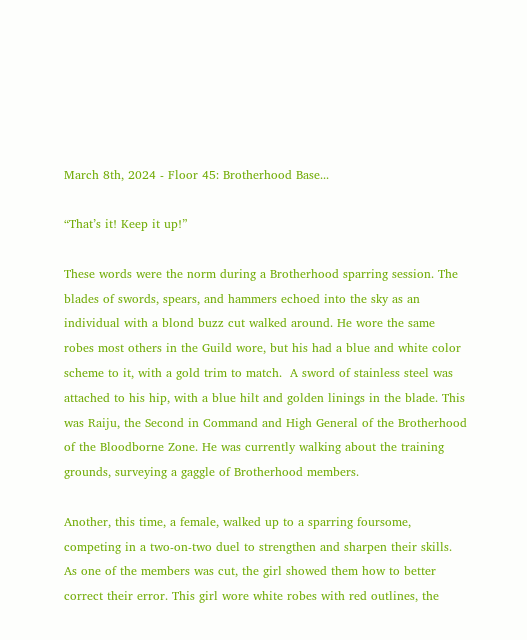March 8th, 2024 - Floor 45: Brotherhood Base...

“That’s it! Keep it up!”

These words were the norm during a Brotherhood sparring session. The blades of swords, spears, and hammers echoed into the sky as an individual with a blond buzz cut walked around. He wore the same robes most others in the Guild wore, but his had a blue and white color scheme to it, with a gold trim to match.  A sword of stainless steel was attached to his hip, with a blue hilt and golden linings in the blade. This was Raiju, the Second in Command and High General of the Brotherhood of the Bloodborne Zone. He was currently walking about the training grounds, surveying a gaggle of Brotherhood members.

Another, this time, a female, walked up to a sparring foursome, competing in a two-on-two duel to strengthen and sharpen their skills. As one of the members was cut, the girl showed them how to better correct their error. This girl wore white robes with red outlines, the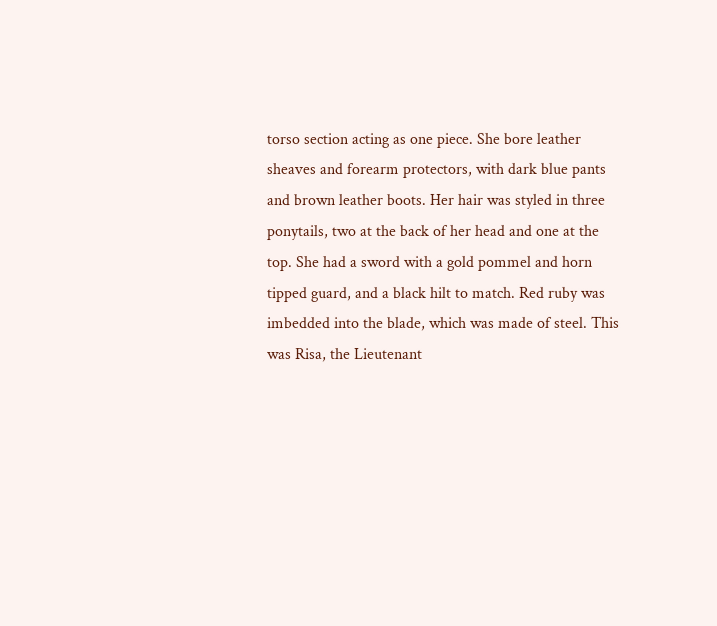torso section acting as one piece. She bore leather sheaves and forearm protectors, with dark blue pants and brown leather boots. Her hair was styled in three ponytails, two at the back of her head and one at the top. She had a sword with a gold pommel and horn tipped guard, and a black hilt to match. Red ruby was imbedded into the blade, which was made of steel. This was Risa, the Lieutenant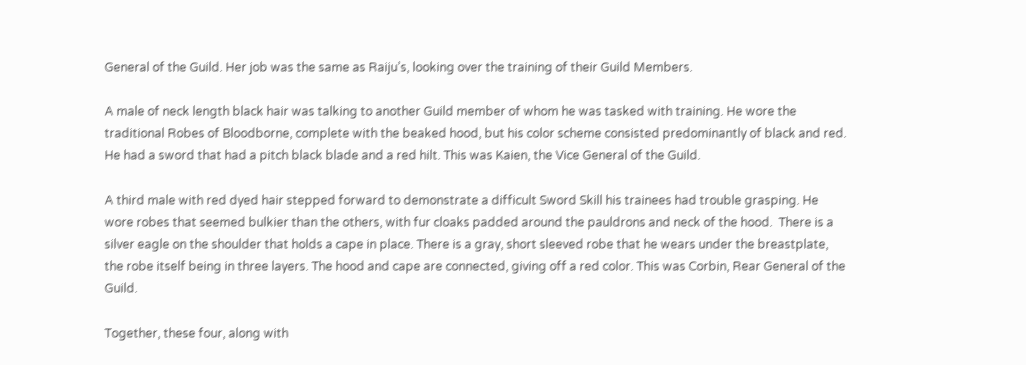General of the Guild. Her job was the same as Raiju’s, looking over the training of their Guild Members.

A male of neck length black hair was talking to another Guild member of whom he was tasked with training. He wore the traditional Robes of Bloodborne, complete with the beaked hood, but his color scheme consisted predominantly of black and red. He had a sword that had a pitch black blade and a red hilt. This was Kaien, the Vice General of the Guild.

A third male with red dyed hair stepped forward to demonstrate a difficult Sword Skill his trainees had trouble grasping. He wore robes that seemed bulkier than the others, with fur cloaks padded around the pauldrons and neck of the hood.  There is a silver eagle on the shoulder that holds a cape in place. There is a gray, short sleeved robe that he wears under the breastplate, the robe itself being in three layers. The hood and cape are connected, giving off a red color. This was Corbin, Rear General of the Guild.

Together, these four, along with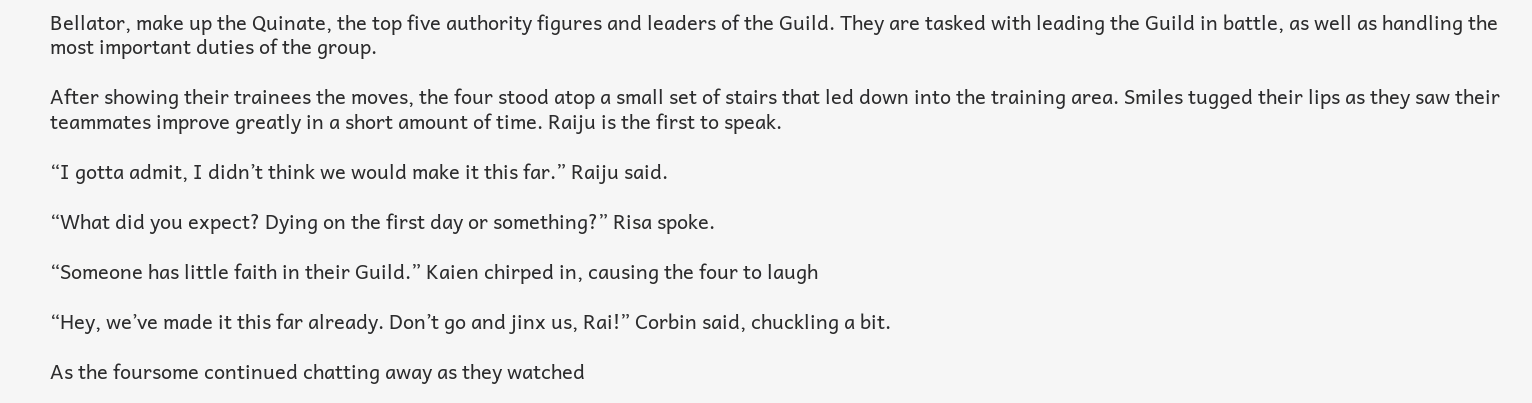Bellator, make up the Quinate, the top five authority figures and leaders of the Guild. They are tasked with leading the Guild in battle, as well as handling the most important duties of the group.

After showing their trainees the moves, the four stood atop a small set of stairs that led down into the training area. Smiles tugged their lips as they saw their teammates improve greatly in a short amount of time. Raiju is the first to speak.

“I gotta admit, I didn’t think we would make it this far.” Raiju said.

“What did you expect? Dying on the first day or something?” Risa spoke.

“Someone has little faith in their Guild.” Kaien chirped in, causing the four to laugh

“Hey, we’ve made it this far already. Don’t go and jinx us, Rai!” Corbin said, chuckling a bit.

As the foursome continued chatting away as they watched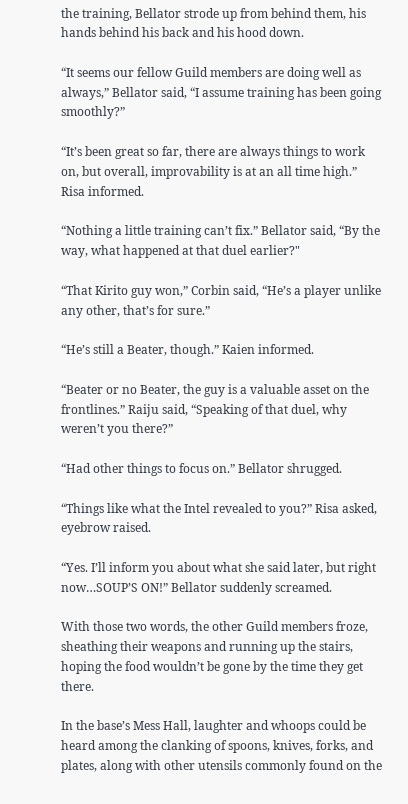the training, Bellator strode up from behind them, his hands behind his back and his hood down.

“It seems our fellow Guild members are doing well as always,” Bellator said, “I assume training has been going smoothly?”

“It’s been great so far, there are always things to work on, but overall, improvability is at an all time high.” Risa informed.

“Nothing a little training can’t fix.” Bellator said, “By the way, what happened at that duel earlier?"

“That Kirito guy won,” Corbin said, “He’s a player unlike any other, that’s for sure.”

“He’s still a Beater, though.” Kaien informed.

“Beater or no Beater, the guy is a valuable asset on the frontlines.” Raiju said, “Speaking of that duel, why weren’t you there?”

“Had other things to focus on.” Bellator shrugged.

“Things like what the Intel revealed to you?” Risa asked, eyebrow raised.

“Yes. I’ll inform you about what she said later, but right now…SOUP’S ON!” Bellator suddenly screamed.

With those two words, the other Guild members froze, sheathing their weapons and running up the stairs, hoping the food wouldn’t be gone by the time they get there.

In the base’s Mess Hall, laughter and whoops could be heard among the clanking of spoons, knives, forks, and plates, along with other utensils commonly found on the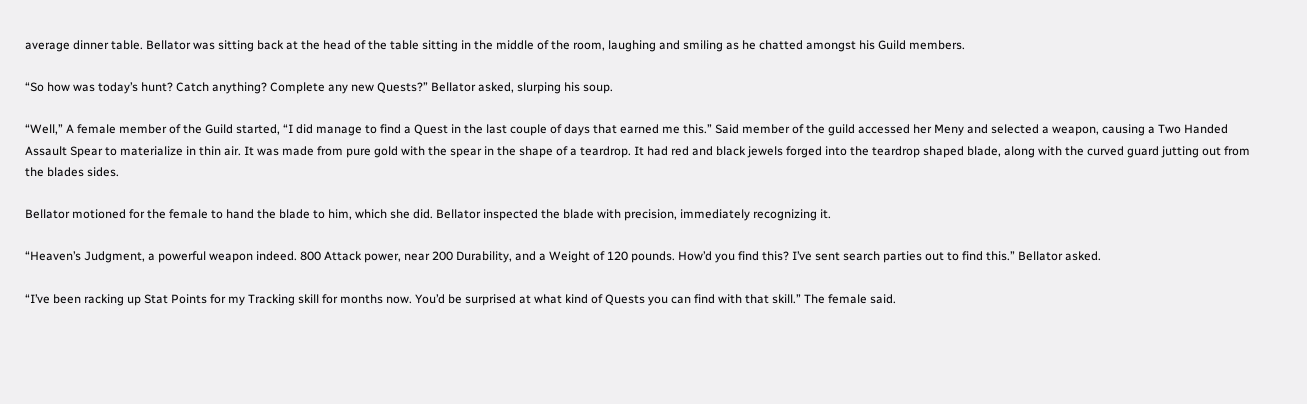average dinner table. Bellator was sitting back at the head of the table sitting in the middle of the room, laughing and smiling as he chatted amongst his Guild members.

“So how was today’s hunt? Catch anything? Complete any new Quests?” Bellator asked, slurping his soup.

“Well,” A female member of the Guild started, “I did manage to find a Quest in the last couple of days that earned me this.” Said member of the guild accessed her Meny and selected a weapon, causing a Two Handed Assault Spear to materialize in thin air. It was made from pure gold with the spear in the shape of a teardrop. It had red and black jewels forged into the teardrop shaped blade, along with the curved guard jutting out from the blades sides.

Bellator motioned for the female to hand the blade to him, which she did. Bellator inspected the blade with precision, immediately recognizing it.

“Heaven’s Judgment, a powerful weapon indeed. 800 Attack power, near 200 Durability, and a Weight of 120 pounds. How’d you find this? I’ve sent search parties out to find this.” Bellator asked.

“I’ve been racking up Stat Points for my Tracking skill for months now. You’d be surprised at what kind of Quests you can find with that skill.” The female said.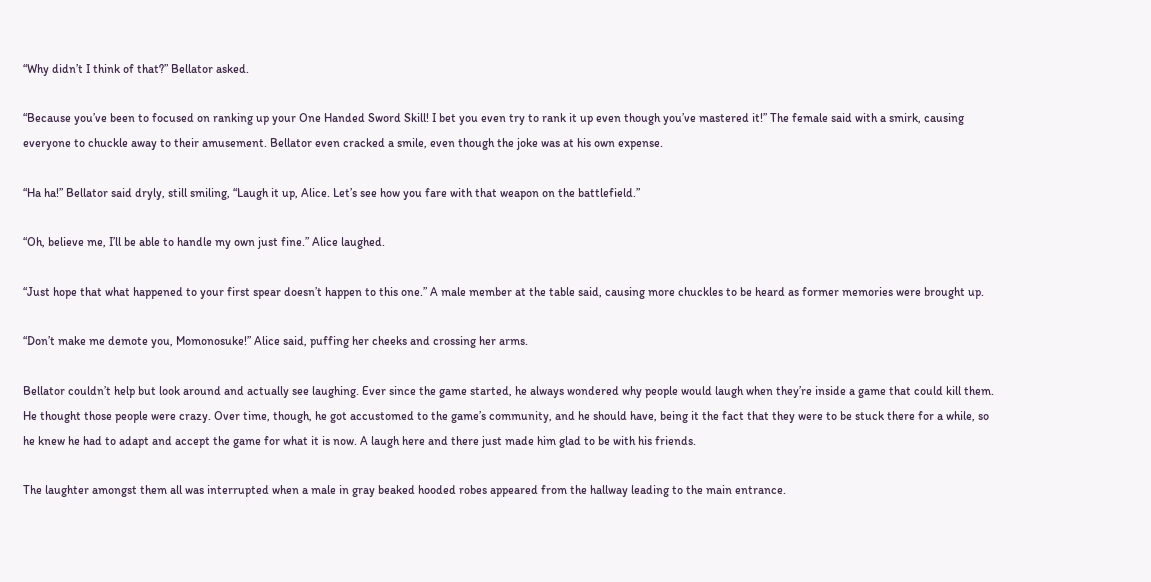“Why didn’t I think of that?” Bellator asked.

“Because you’ve been to focused on ranking up your One Handed Sword Skill! I bet you even try to rank it up even though you’ve mastered it!” The female said with a smirk, causing everyone to chuckle away to their amusement. Bellator even cracked a smile, even though the joke was at his own expense.

“Ha ha!” Bellator said dryly, still smiling, “Laugh it up, Alice. Let’s see how you fare with that weapon on the battlefield.”

“Oh, believe me, I’ll be able to handle my own just fine.” Alice laughed.

“Just hope that what happened to your first spear doesn’t happen to this one.” A male member at the table said, causing more chuckles to be heard as former memories were brought up.

“Don’t make me demote you, Momonosuke!” Alice said, puffing her cheeks and crossing her arms.

Bellator couldn’t help but look around and actually see laughing. Ever since the game started, he always wondered why people would laugh when they’re inside a game that could kill them. He thought those people were crazy. Over time, though, he got accustomed to the game’s community, and he should have, being it the fact that they were to be stuck there for a while, so he knew he had to adapt and accept the game for what it is now. A laugh here and there just made him glad to be with his friends.

The laughter amongst them all was interrupted when a male in gray beaked hooded robes appeared from the hallway leading to the main entrance.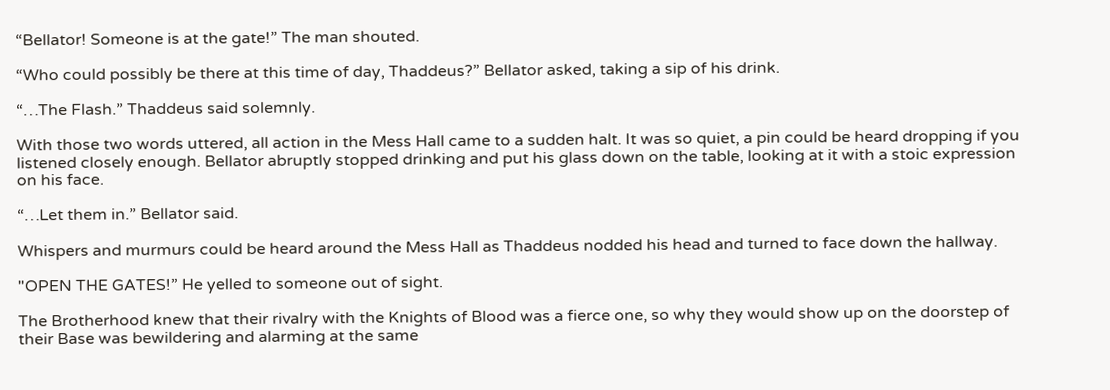“Bellator! Someone is at the gate!” The man shouted.

“Who could possibly be there at this time of day, Thaddeus?” Bellator asked, taking a sip of his drink.

“…The Flash.” Thaddeus said solemnly.

With those two words uttered, all action in the Mess Hall came to a sudden halt. It was so quiet, a pin could be heard dropping if you listened closely enough. Bellator abruptly stopped drinking and put his glass down on the table, looking at it with a stoic expression on his face.

“…Let them in.” Bellator said.

Whispers and murmurs could be heard around the Mess Hall as Thaddeus nodded his head and turned to face down the hallway.

"OPEN THE GATES!” He yelled to someone out of sight.

The Brotherhood knew that their rivalry with the Knights of Blood was a fierce one, so why they would show up on the doorstep of their Base was bewildering and alarming at the same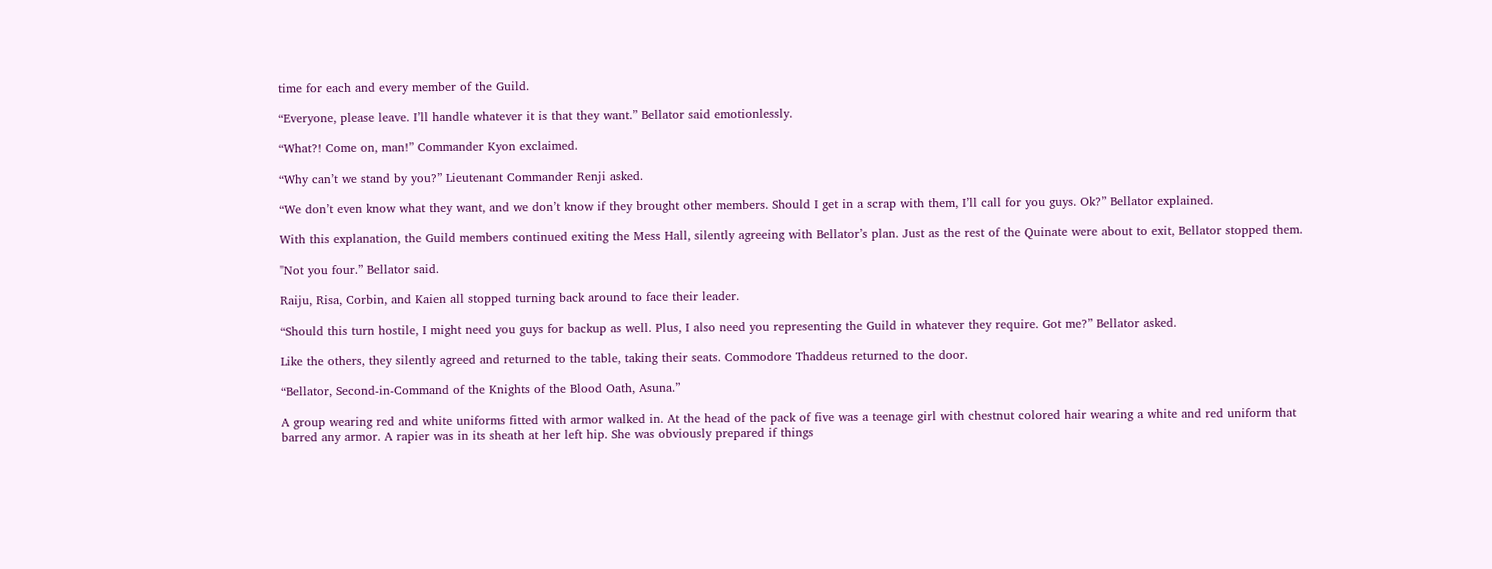time for each and every member of the Guild.

“Everyone, please leave. I’ll handle whatever it is that they want.” Bellator said emotionlessly.

“What?! Come on, man!” Commander Kyon exclaimed.

“Why can’t we stand by you?” Lieutenant Commander Renji asked.

“We don’t even know what they want, and we don’t know if they brought other members. Should I get in a scrap with them, I’ll call for you guys. Ok?” Bellator explained.

With this explanation, the Guild members continued exiting the Mess Hall, silently agreeing with Bellator’s plan. Just as the rest of the Quinate were about to exit, Bellator stopped them.

"Not you four.” Bellator said.

Raiju, Risa, Corbin, and Kaien all stopped turning back around to face their leader.

“Should this turn hostile, I might need you guys for backup as well. Plus, I also need you representing the Guild in whatever they require. Got me?” Bellator asked.

Like the others, they silently agreed and returned to the table, taking their seats. Commodore Thaddeus returned to the door.

“Bellator, Second-in-Command of the Knights of the Blood Oath, Asuna.”

A group wearing red and white uniforms fitted with armor walked in. At the head of the pack of five was a teenage girl with chestnut colored hair wearing a white and red uniform that barred any armor. A rapier was in its sheath at her left hip. She was obviously prepared if things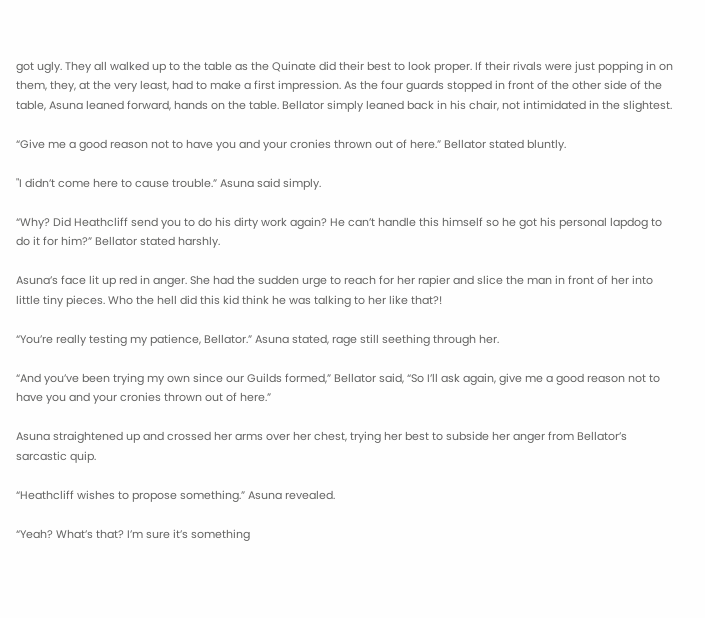got ugly. They all walked up to the table as the Quinate did their best to look proper. If their rivals were just popping in on them, they, at the very least, had to make a first impression. As the four guards stopped in front of the other side of the table, Asuna leaned forward, hands on the table. Bellator simply leaned back in his chair, not intimidated in the slightest.

“Give me a good reason not to have you and your cronies thrown out of here.” Bellator stated bluntly.

"I didn’t come here to cause trouble.” Asuna said simply.

“Why? Did Heathcliff send you to do his dirty work again? He can’t handle this himself so he got his personal lapdog to do it for him?” Bellator stated harshly.

Asuna’s face lit up red in anger. She had the sudden urge to reach for her rapier and slice the man in front of her into little tiny pieces. Who the hell did this kid think he was talking to her like that?!

“You’re really testing my patience, Bellator.” Asuna stated, rage still seething through her.

“And you’ve been trying my own since our Guilds formed,” Bellator said, “So I’ll ask again, give me a good reason not to have you and your cronies thrown out of here.”

Asuna straightened up and crossed her arms over her chest, trying her best to subside her anger from Bellator’s sarcastic quip.

“Heathcliff wishes to propose something.” Asuna revealed.

“Yeah? What’s that? I’m sure it’s something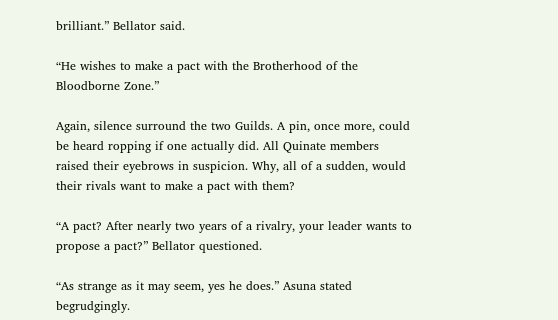brilliant.” Bellator said.

“He wishes to make a pact with the Brotherhood of the Bloodborne Zone.”

Again, silence surround the two Guilds. A pin, once more, could be heard ropping if one actually did. All Quinate members raised their eyebrows in suspicion. Why, all of a sudden, would their rivals want to make a pact with them?

“A pact? After nearly two years of a rivalry, your leader wants to propose a pact?” Bellator questioned.

“As strange as it may seem, yes he does.” Asuna stated begrudgingly.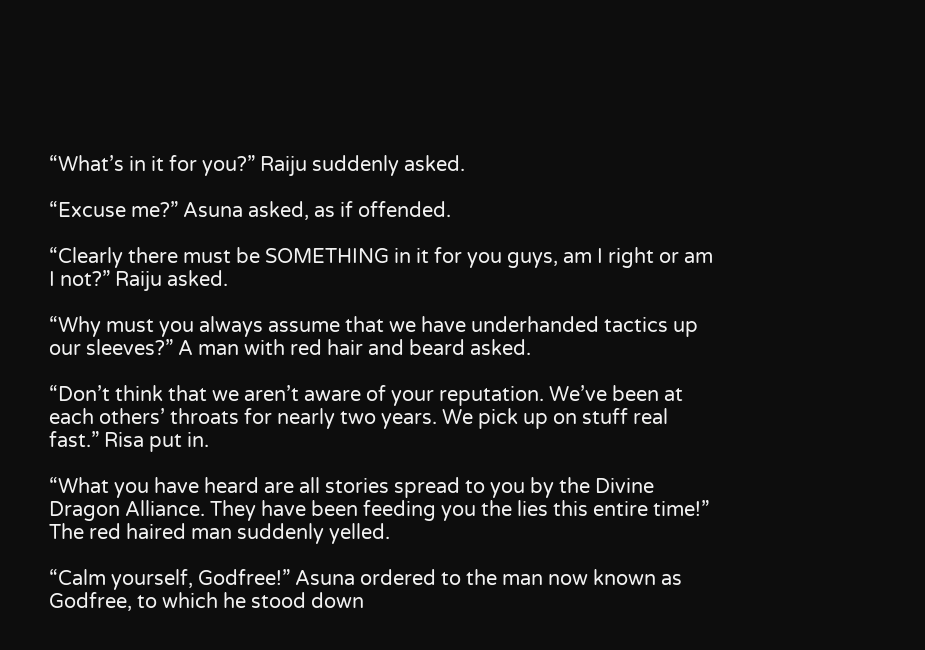“What’s in it for you?” Raiju suddenly asked.

“Excuse me?” Asuna asked, as if offended.

“Clearly there must be SOMETHING in it for you guys, am I right or am I not?” Raiju asked.

“Why must you always assume that we have underhanded tactics up our sleeves?” A man with red hair and beard asked.

“Don’t think that we aren’t aware of your reputation. We’ve been at each others’ throats for nearly two years. We pick up on stuff real fast.” Risa put in.

“What you have heard are all stories spread to you by the Divine Dragon Alliance. They have been feeding you the lies this entire time!” The red haired man suddenly yelled.

“Calm yourself, Godfree!” Asuna ordered to the man now known as Godfree, to which he stood down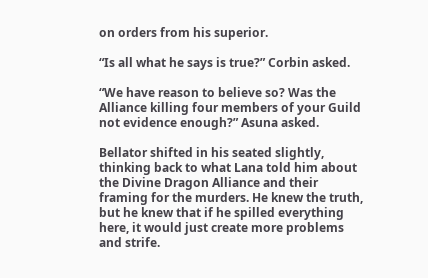on orders from his superior.

“Is all what he says is true?” Corbin asked.

“We have reason to believe so? Was the Alliance killing four members of your Guild not evidence enough?” Asuna asked.

Bellator shifted in his seated slightly, thinking back to what Lana told him about the Divine Dragon Alliance and their framing for the murders. He knew the truth, but he knew that if he spilled everything here, it would just create more problems and strife.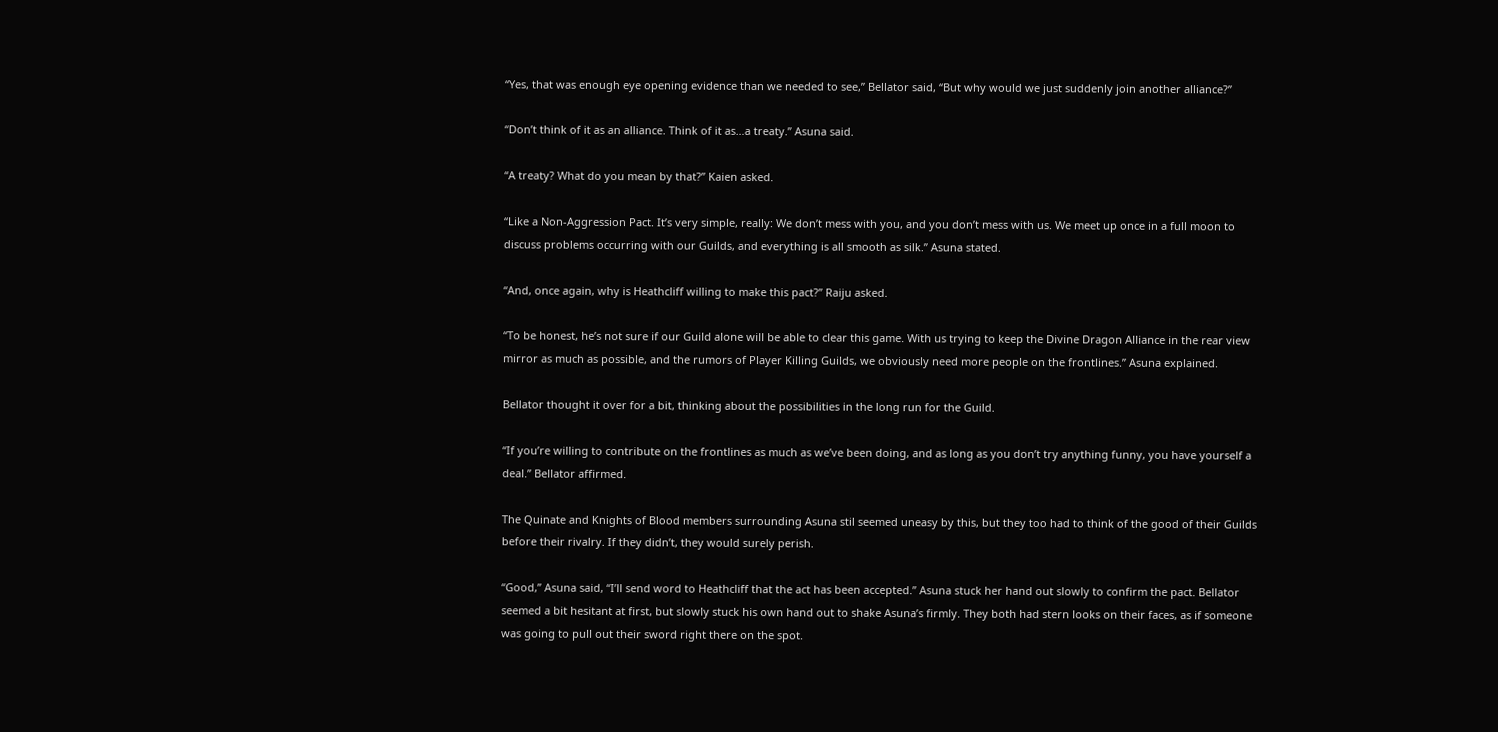“Yes, that was enough eye opening evidence than we needed to see,” Bellator said, “But why would we just suddenly join another alliance?”

“Don’t think of it as an alliance. Think of it as…a treaty.” Asuna said.

“A treaty? What do you mean by that?” Kaien asked.

“Like a Non-Aggression Pact. It’s very simple, really: We don’t mess with you, and you don’t mess with us. We meet up once in a full moon to discuss problems occurring with our Guilds, and everything is all smooth as silk.” Asuna stated.

“And, once again, why is Heathcliff willing to make this pact?” Raiju asked.

“To be honest, he’s not sure if our Guild alone will be able to clear this game. With us trying to keep the Divine Dragon Alliance in the rear view mirror as much as possible, and the rumors of Player Killing Guilds, we obviously need more people on the frontlines.” Asuna explained.

Bellator thought it over for a bit, thinking about the possibilities in the long run for the Guild.

“If you’re willing to contribute on the frontlines as much as we’ve been doing, and as long as you don’t try anything funny, you have yourself a deal.” Bellator affirmed.

The Quinate and Knights of Blood members surrounding Asuna stil seemed uneasy by this, but they too had to think of the good of their Guilds before their rivalry. If they didn’t, they would surely perish.

“Good,” Asuna said, “I’ll send word to Heathcliff that the act has been accepted.” Asuna stuck her hand out slowly to confirm the pact. Bellator seemed a bit hesitant at first, but slowly stuck his own hand out to shake Asuna’s firmly. They both had stern looks on their faces, as if someone was going to pull out their sword right there on the spot.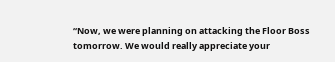“Now, we were planning on attacking the Floor Boss tomorrow. We would really appreciate your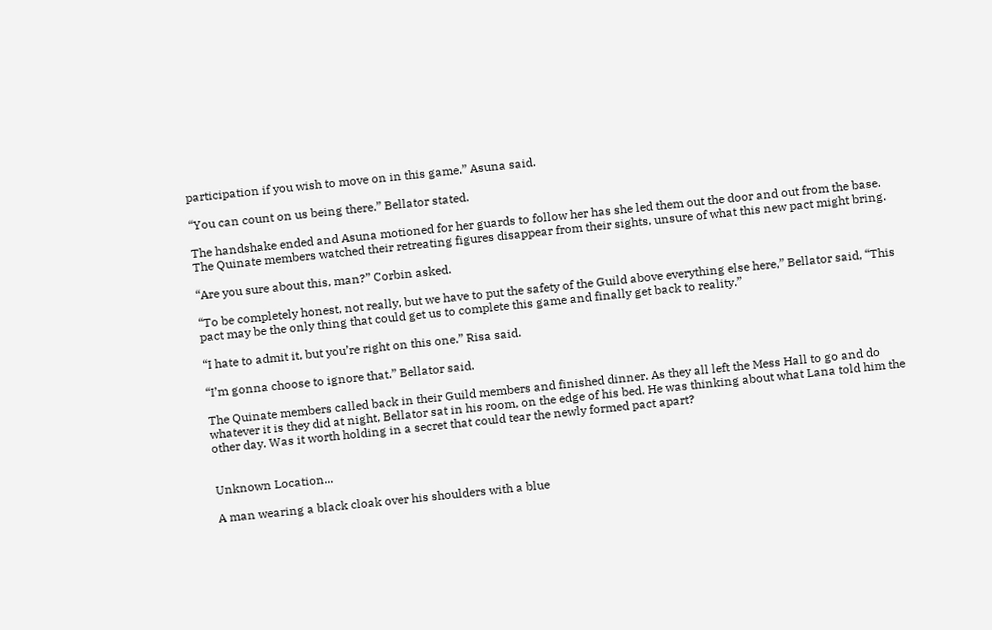participation if you wish to move on in this game.” Asuna said.

“You can count on us being there.” Bellator stated.

The handshake ended and Asuna motioned for her guards to follow her has she led them out the door and out from the base. The Quinate members watched their retreating figures disappear from their sights, unsure of what this new pact might bring.

“Are you sure about this, man?” Corbin asked.

“To be completely honest, not really, but we have to put the safety of the Guild above everything else here,” Bellator said, “This pact may be the only thing that could get us to complete this game and finally get back to reality.”

“I hate to admit it, but you’re right on this one.” Risa said.

“I’m gonna choose to ignore that.” Bellator said.

The Quinate members called back in their Guild members and finished dinner. As they all left the Mess Hall to go and do whatever it is they did at night, Bellator sat in his room, on the edge of his bed. He was thinking about what Lana told him the other day. Was it worth holding in a secret that could tear the newly formed pact apart?


Unknown Location...

A man wearing a black cloak over his shoulders with a blue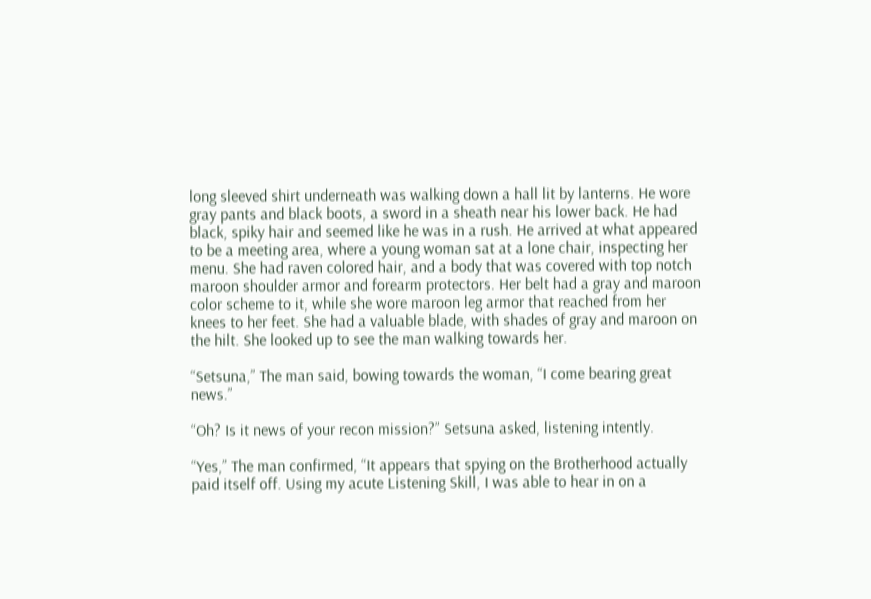long sleeved shirt underneath was walking down a hall lit by lanterns. He wore gray pants and black boots, a sword in a sheath near his lower back. He had black, spiky hair and seemed like he was in a rush. He arrived at what appeared to be a meeting area, where a young woman sat at a lone chair, inspecting her menu. She had raven colored hair, and a body that was covered with top notch maroon shoulder armor and forearm protectors. Her belt had a gray and maroon color scheme to it, while she wore maroon leg armor that reached from her knees to her feet. She had a valuable blade, with shades of gray and maroon on the hilt. She looked up to see the man walking towards her.

“Setsuna,” The man said, bowing towards the woman, “I come bearing great news.”

“Oh? Is it news of your recon mission?” Setsuna asked, listening intently.

“Yes,” The man confirmed, “It appears that spying on the Brotherhood actually paid itself off. Using my acute Listening Skill, I was able to hear in on a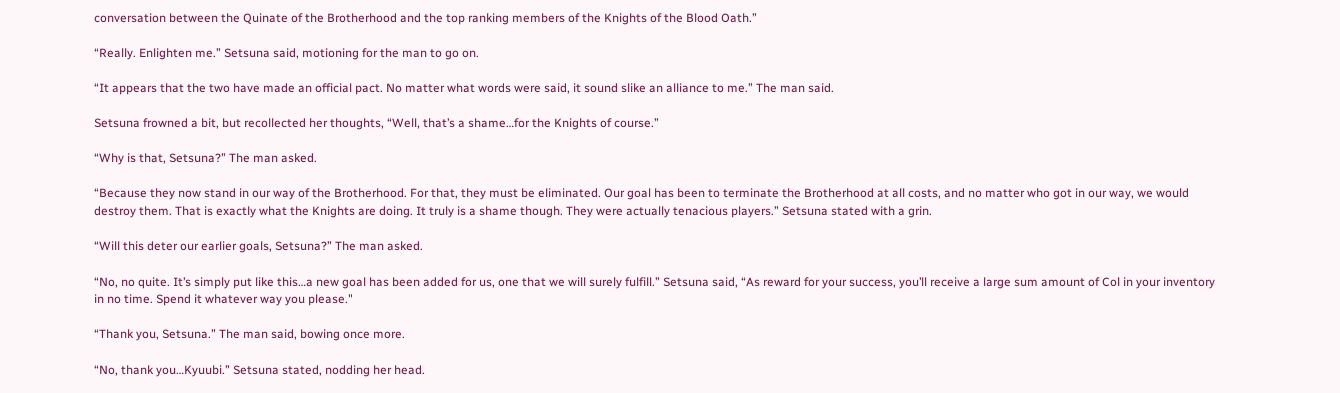conversation between the Quinate of the Brotherhood and the top ranking members of the Knights of the Blood Oath.”

“Really. Enlighten me.” Setsuna said, motioning for the man to go on.

“It appears that the two have made an official pact. No matter what words were said, it sound slike an alliance to me.” The man said.

Setsuna frowned a bit, but recollected her thoughts, “Well, that’s a shame…for the Knights of course.”

“Why is that, Setsuna?” The man asked.

“Because they now stand in our way of the Brotherhood. For that, they must be eliminated. Our goal has been to terminate the Brotherhood at all costs, and no matter who got in our way, we would destroy them. That is exactly what the Knights are doing. It truly is a shame though. They were actually tenacious players.” Setsuna stated with a grin.

“Will this deter our earlier goals, Setsuna?” The man asked.

“No, no quite. It’s simply put like this…a new goal has been added for us, one that we will surely fulfill.” Setsuna said, “As reward for your success, you’ll receive a large sum amount of Col in your inventory in no time. Spend it whatever way you please."

“Thank you, Setsuna.” The man said, bowing once more.

“No, thank you…Kyuubi.” Setsuna stated, nodding her head.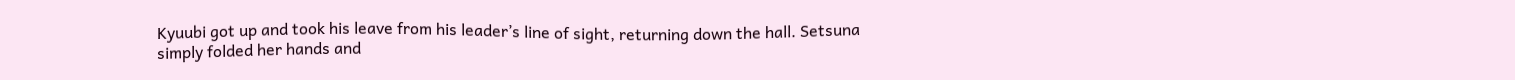Kyuubi got up and took his leave from his leader’s line of sight, returning down the hall. Setsuna simply folded her hands and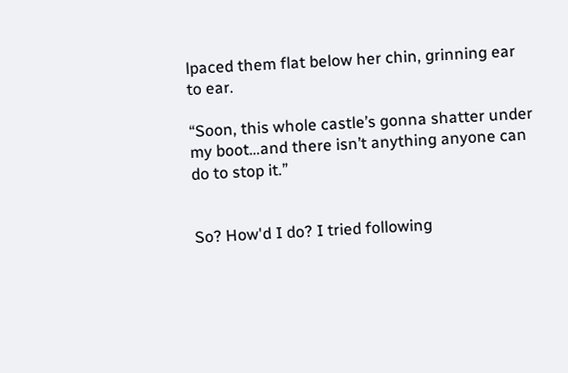lpaced them flat below her chin, grinning ear to ear.

“Soon, this whole castle’s gonna shatter under my boot…and there isn’t anything anyone can do to stop it.”


So? How'd I do? I tried following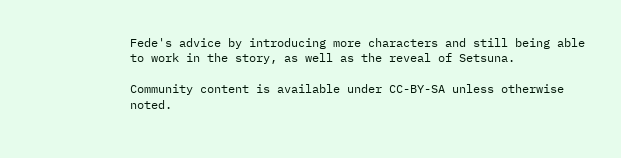Fede's advice by introducing more characters and still being able to work in the story, as well as the reveal of Setsuna.

Community content is available under CC-BY-SA unless otherwise noted.